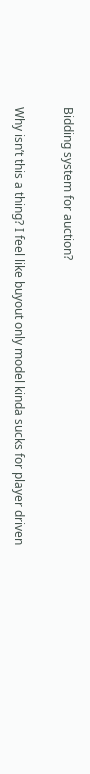Bidding system for auction?

Why isn’t this a thing? I feel like buyout only model kinda sucks for player driven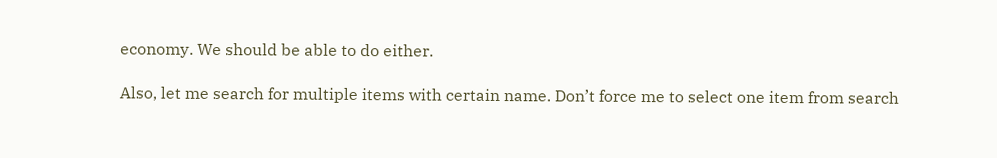economy. We should be able to do either.

Also, let me search for multiple items with certain name. Don’t force me to select one item from search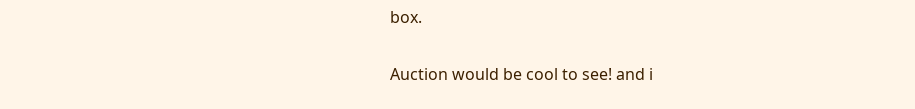box.

Auction would be cool to see! and i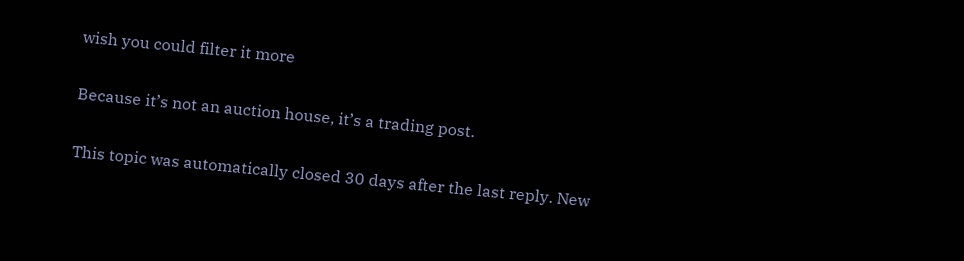wish you could filter it more

Because it’s not an auction house, it’s a trading post.

This topic was automatically closed 30 days after the last reply. New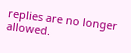replies are no longer allowed.